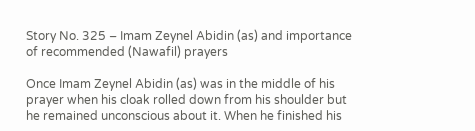Story No. 325 – Imam Zeynel Abidin (as) and importance of recommended (Nawafil) prayers

Once Imam Zeynel Abidin (as) was in the middle of his prayer when his cloak rolled down from his shoulder but he remained unconscious about it. When he finished his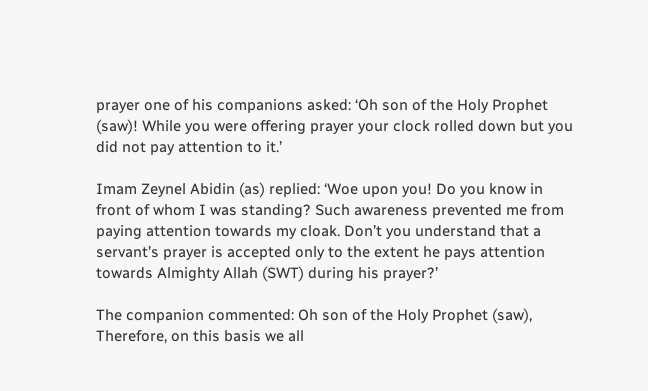prayer one of his companions asked: ‘Oh son of the Holy Prophet (saw)! While you were offering prayer your clock rolled down but you did not pay attention to it.’

Imam Zeynel Abidin (as) replied: ‘Woe upon you! Do you know in front of whom I was standing? Such awareness prevented me from paying attention towards my cloak. Don’t you understand that a servant’s prayer is accepted only to the extent he pays attention towards Almighty Allah (SWT) during his prayer?’

The companion commented: Oh son of the Holy Prophet (saw), Therefore, on this basis we all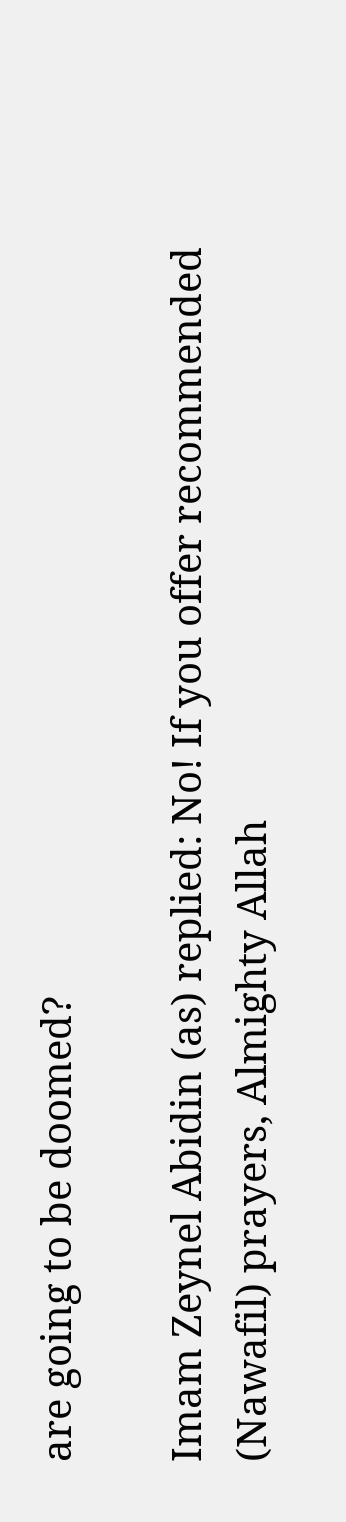are going to be doomed?

Imam Zeynel Abidin (as) replied: No! If you offer recommended (Nawafil) prayers, Almighty Allah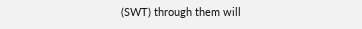(SWT) through them will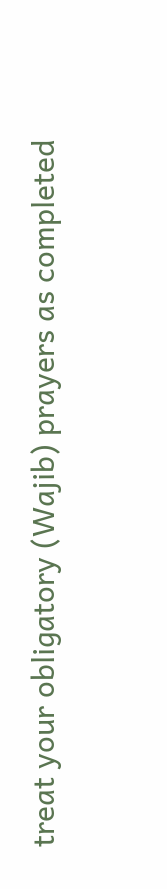treat your obligatory (Wajib) prayers as completed